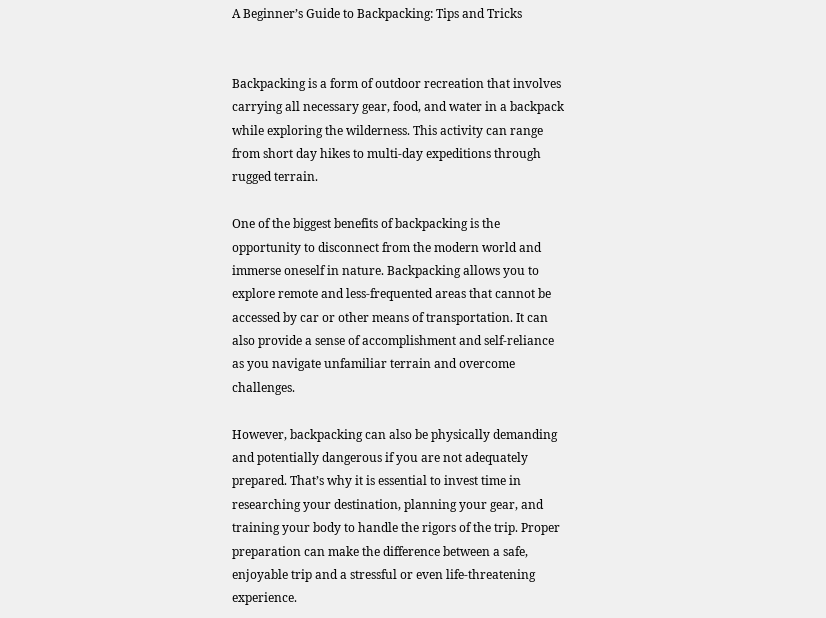A Beginner’s Guide to Backpacking: Tips and Tricks


Backpacking is a form of outdoor recreation that involves carrying all necessary gear, food, and water in a backpack while exploring the wilderness. This activity can range from short day hikes to multi-day expeditions through rugged terrain.

One of the biggest benefits of backpacking is the opportunity to disconnect from the modern world and immerse oneself in nature. Backpacking allows you to explore remote and less-frequented areas that cannot be accessed by car or other means of transportation. It can also provide a sense of accomplishment and self-reliance as you navigate unfamiliar terrain and overcome challenges.

However, backpacking can also be physically demanding and potentially dangerous if you are not adequately prepared. That’s why it is essential to invest time in researching your destination, planning your gear, and training your body to handle the rigors of the trip. Proper preparation can make the difference between a safe, enjoyable trip and a stressful or even life-threatening experience.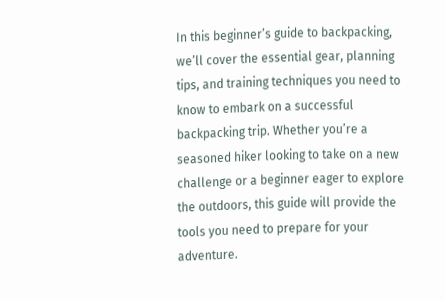In this beginner’s guide to backpacking, we’ll cover the essential gear, planning tips, and training techniques you need to know to embark on a successful backpacking trip. Whether you’re a seasoned hiker looking to take on a new challenge or a beginner eager to explore the outdoors, this guide will provide the tools you need to prepare for your adventure.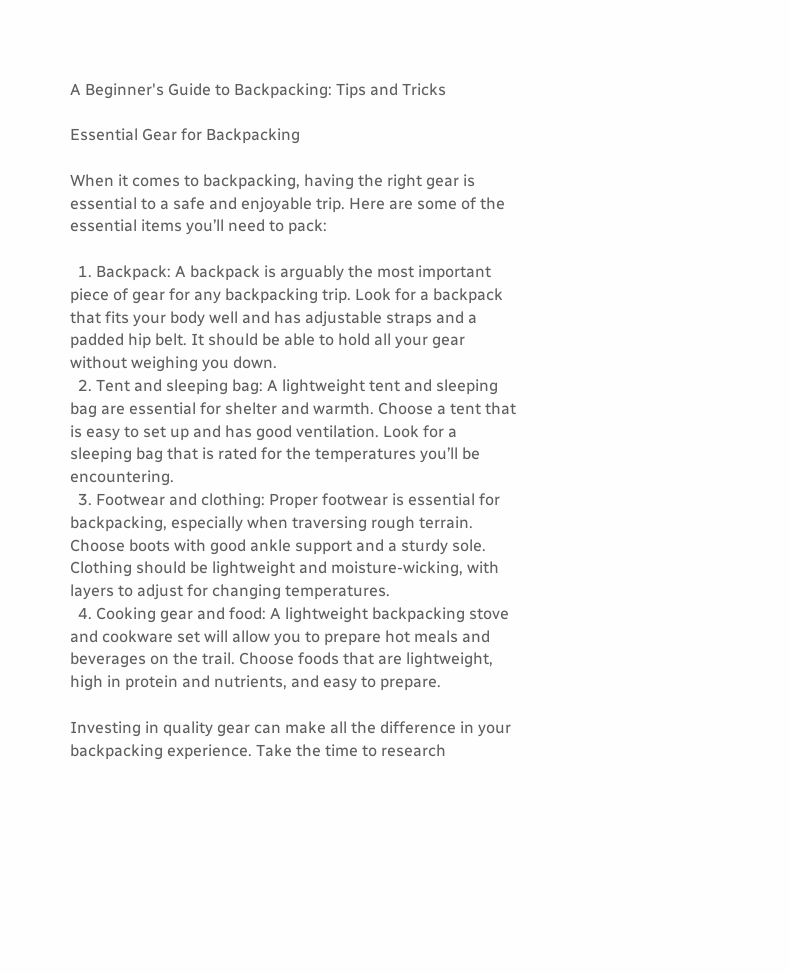A Beginner's Guide to Backpacking: Tips and Tricks

Essential Gear for Backpacking

When it comes to backpacking, having the right gear is essential to a safe and enjoyable trip. Here are some of the essential items you’ll need to pack:

  1. Backpack: A backpack is arguably the most important piece of gear for any backpacking trip. Look for a backpack that fits your body well and has adjustable straps and a padded hip belt. It should be able to hold all your gear without weighing you down.
  2. Tent and sleeping bag: A lightweight tent and sleeping bag are essential for shelter and warmth. Choose a tent that is easy to set up and has good ventilation. Look for a sleeping bag that is rated for the temperatures you’ll be encountering.
  3. Footwear and clothing: Proper footwear is essential for backpacking, especially when traversing rough terrain. Choose boots with good ankle support and a sturdy sole. Clothing should be lightweight and moisture-wicking, with layers to adjust for changing temperatures.
  4. Cooking gear and food: A lightweight backpacking stove and cookware set will allow you to prepare hot meals and beverages on the trail. Choose foods that are lightweight, high in protein and nutrients, and easy to prepare.

Investing in quality gear can make all the difference in your backpacking experience. Take the time to research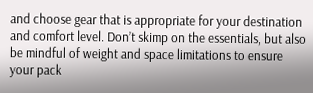and choose gear that is appropriate for your destination and comfort level. Don’t skimp on the essentials, but also be mindful of weight and space limitations to ensure your pack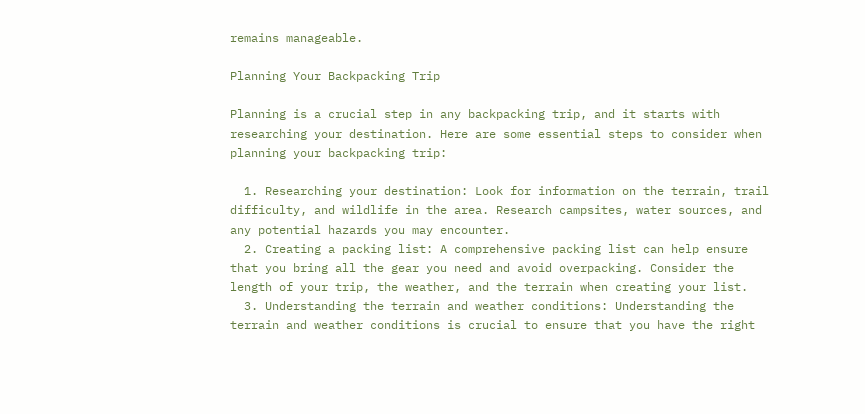remains manageable.

Planning Your Backpacking Trip

Planning is a crucial step in any backpacking trip, and it starts with researching your destination. Here are some essential steps to consider when planning your backpacking trip:

  1. Researching your destination: Look for information on the terrain, trail difficulty, and wildlife in the area. Research campsites, water sources, and any potential hazards you may encounter.
  2. Creating a packing list: A comprehensive packing list can help ensure that you bring all the gear you need and avoid overpacking. Consider the length of your trip, the weather, and the terrain when creating your list.
  3. Understanding the terrain and weather conditions: Understanding the terrain and weather conditions is crucial to ensure that you have the right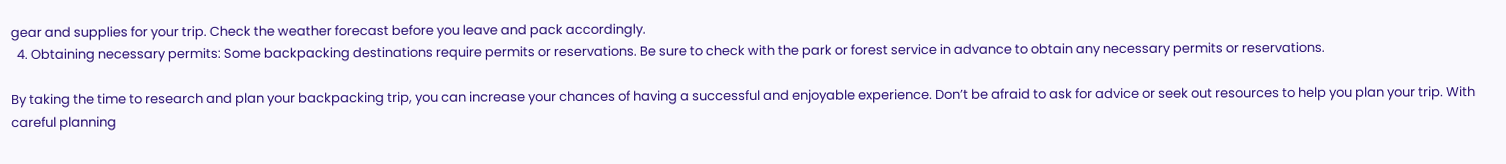gear and supplies for your trip. Check the weather forecast before you leave and pack accordingly.
  4. Obtaining necessary permits: Some backpacking destinations require permits or reservations. Be sure to check with the park or forest service in advance to obtain any necessary permits or reservations.

By taking the time to research and plan your backpacking trip, you can increase your chances of having a successful and enjoyable experience. Don’t be afraid to ask for advice or seek out resources to help you plan your trip. With careful planning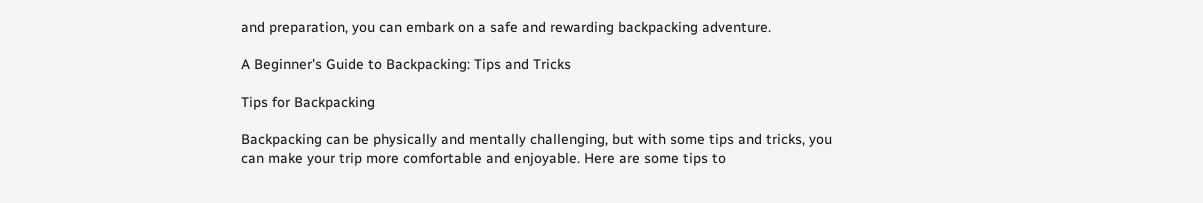and preparation, you can embark on a safe and rewarding backpacking adventure.

A Beginner's Guide to Backpacking: Tips and Tricks

Tips for Backpacking

Backpacking can be physically and mentally challenging, but with some tips and tricks, you can make your trip more comfortable and enjoyable. Here are some tips to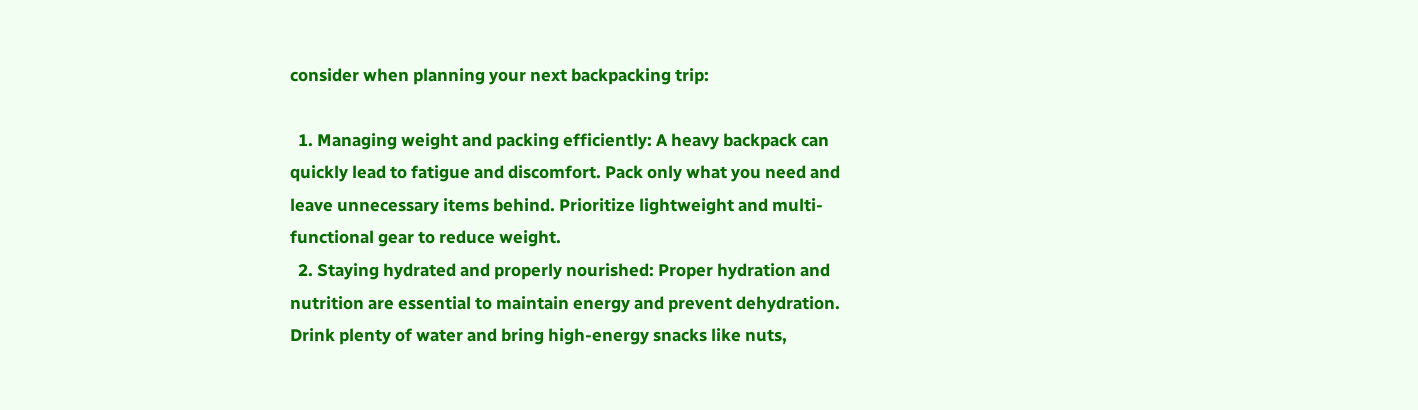consider when planning your next backpacking trip:

  1. Managing weight and packing efficiently: A heavy backpack can quickly lead to fatigue and discomfort. Pack only what you need and leave unnecessary items behind. Prioritize lightweight and multi-functional gear to reduce weight.
  2. Staying hydrated and properly nourished: Proper hydration and nutrition are essential to maintain energy and prevent dehydration. Drink plenty of water and bring high-energy snacks like nuts,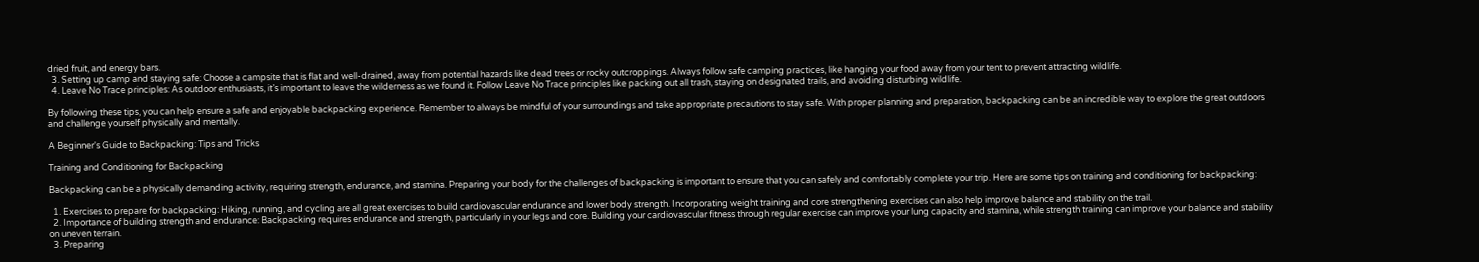dried fruit, and energy bars.
  3. Setting up camp and staying safe: Choose a campsite that is flat and well-drained, away from potential hazards like dead trees or rocky outcroppings. Always follow safe camping practices, like hanging your food away from your tent to prevent attracting wildlife.
  4. Leave No Trace principles: As outdoor enthusiasts, it’s important to leave the wilderness as we found it. Follow Leave No Trace principles like packing out all trash, staying on designated trails, and avoiding disturbing wildlife.

By following these tips, you can help ensure a safe and enjoyable backpacking experience. Remember to always be mindful of your surroundings and take appropriate precautions to stay safe. With proper planning and preparation, backpacking can be an incredible way to explore the great outdoors and challenge yourself physically and mentally.

A Beginner's Guide to Backpacking: Tips and Tricks

Training and Conditioning for Backpacking

Backpacking can be a physically demanding activity, requiring strength, endurance, and stamina. Preparing your body for the challenges of backpacking is important to ensure that you can safely and comfortably complete your trip. Here are some tips on training and conditioning for backpacking:

  1. Exercises to prepare for backpacking: Hiking, running, and cycling are all great exercises to build cardiovascular endurance and lower body strength. Incorporating weight training and core strengthening exercises can also help improve balance and stability on the trail.
  2. Importance of building strength and endurance: Backpacking requires endurance and strength, particularly in your legs and core. Building your cardiovascular fitness through regular exercise can improve your lung capacity and stamina, while strength training can improve your balance and stability on uneven terrain.
  3. Preparing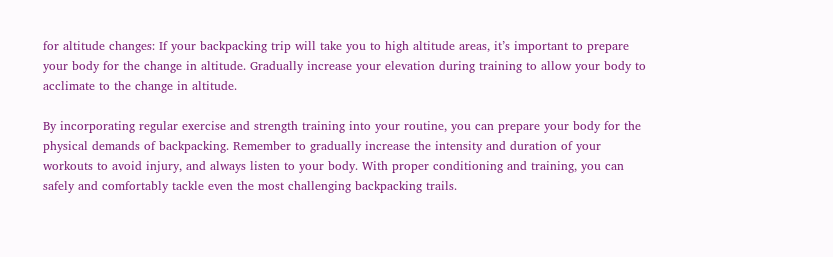for altitude changes: If your backpacking trip will take you to high altitude areas, it’s important to prepare your body for the change in altitude. Gradually increase your elevation during training to allow your body to acclimate to the change in altitude.

By incorporating regular exercise and strength training into your routine, you can prepare your body for the physical demands of backpacking. Remember to gradually increase the intensity and duration of your workouts to avoid injury, and always listen to your body. With proper conditioning and training, you can safely and comfortably tackle even the most challenging backpacking trails.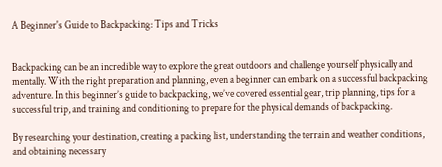A Beginner's Guide to Backpacking: Tips and Tricks


Backpacking can be an incredible way to explore the great outdoors and challenge yourself physically and mentally. With the right preparation and planning, even a beginner can embark on a successful backpacking adventure. In this beginner’s guide to backpacking, we’ve covered essential gear, trip planning, tips for a successful trip, and training and conditioning to prepare for the physical demands of backpacking.

By researching your destination, creating a packing list, understanding the terrain and weather conditions, and obtaining necessary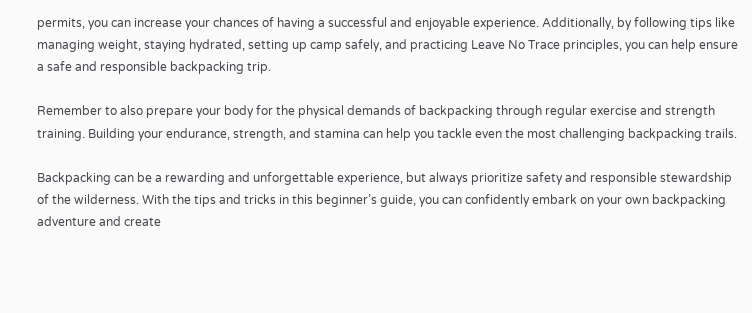permits, you can increase your chances of having a successful and enjoyable experience. Additionally, by following tips like managing weight, staying hydrated, setting up camp safely, and practicing Leave No Trace principles, you can help ensure a safe and responsible backpacking trip.

Remember to also prepare your body for the physical demands of backpacking through regular exercise and strength training. Building your endurance, strength, and stamina can help you tackle even the most challenging backpacking trails.

Backpacking can be a rewarding and unforgettable experience, but always prioritize safety and responsible stewardship of the wilderness. With the tips and tricks in this beginner’s guide, you can confidently embark on your own backpacking adventure and create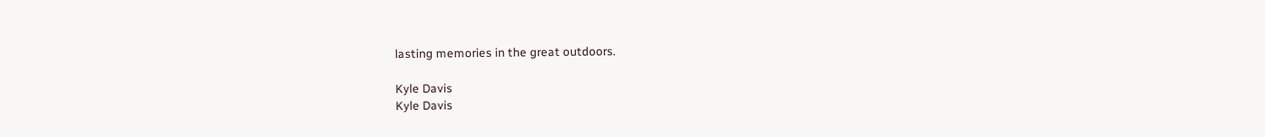lasting memories in the great outdoors.

Kyle Davis
Kyle Davis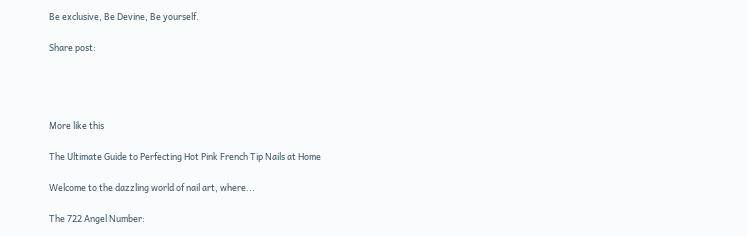Be exclusive, Be Devine, Be yourself.

Share post:




More like this

The Ultimate Guide to Perfecting Hot Pink French Tip Nails at Home

Welcome to the dazzling world of nail art, where...

The 722 Angel Number: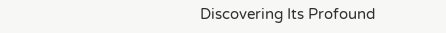Discovering Its Profound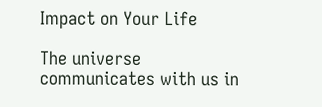Impact on Your Life

The universe communicates with us in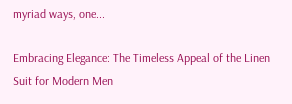myriad ways, one...

Embracing Elegance: The Timeless Appeal of the Linen Suit for Modern Men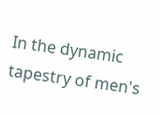In the dynamic tapestry of men's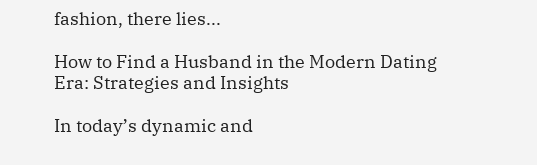fashion, there lies...

How to Find a Husband in the Modern Dating Era: Strategies and Insights

In today’s dynamic and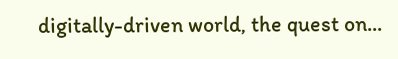digitally-driven world, the quest on...